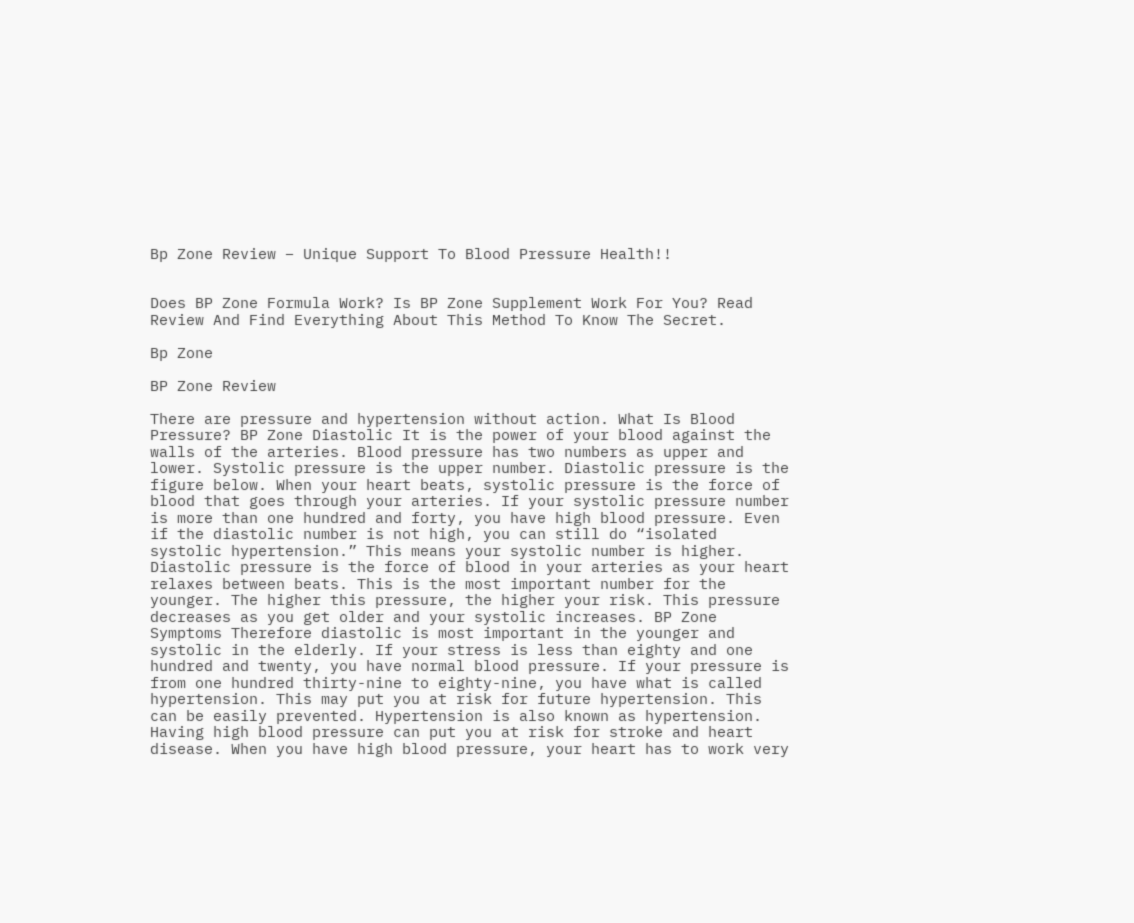Bp Zone Review – Unique Support To Blood Pressure Health!!


Does BP Zone Formula Work? Is BP Zone Supplement Work For You? Read Review And Find Everything About This Method To Know The Secret.

Bp Zone

BP Zone Review

There are pressure and hypertension without action. What Is Blood Pressure? BP Zone Diastolic It is the power of your blood against the walls of the arteries. Blood pressure has two numbers as upper and lower. Systolic pressure is the upper number. Diastolic pressure is the figure below. When your heart beats, systolic pressure is the force of blood that goes through your arteries. If your systolic pressure number is more than one hundred and forty, you have high blood pressure. Even if the diastolic number is not high, you can still do “isolated systolic hypertension.” This means your systolic number is higher. Diastolic pressure is the force of blood in your arteries as your heart relaxes between beats. This is the most important number for the younger. The higher this pressure, the higher your risk. This pressure decreases as you get older and your systolic increases. BP Zone Symptoms Therefore diastolic is most important in the younger and systolic in the elderly. If your stress is less than eighty and one hundred and twenty, you have normal blood pressure. If your pressure is from one hundred thirty-nine to eighty-nine, you have what is called hypertension. This may put you at risk for future hypertension. This can be easily prevented. Hypertension is also known as hypertension. Having high blood pressure can put you at risk for stroke and heart disease. When you have high blood pressure, your heart has to work very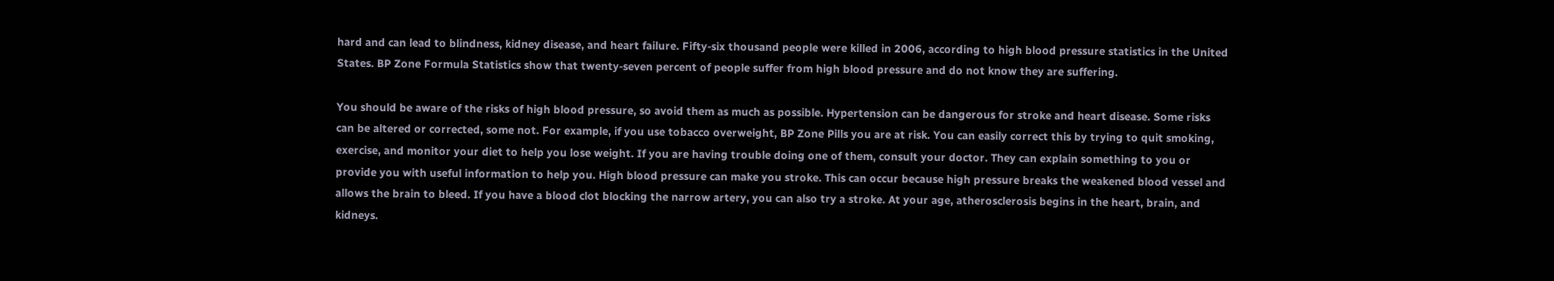hard and can lead to blindness, kidney disease, and heart failure. Fifty-six thousand people were killed in 2006, according to high blood pressure statistics in the United States. BP Zone Formula Statistics show that twenty-seven percent of people suffer from high blood pressure and do not know they are suffering.

You should be aware of the risks of high blood pressure, so avoid them as much as possible. Hypertension can be dangerous for stroke and heart disease. Some risks can be altered or corrected, some not. For example, if you use tobacco overweight, BP Zone Pills you are at risk. You can easily correct this by trying to quit smoking, exercise, and monitor your diet to help you lose weight. If you are having trouble doing one of them, consult your doctor. They can explain something to you or provide you with useful information to help you. High blood pressure can make you stroke. This can occur because high pressure breaks the weakened blood vessel and allows the brain to bleed. If you have a blood clot blocking the narrow artery, you can also try a stroke. At your age, atherosclerosis begins in the heart, brain, and kidneys.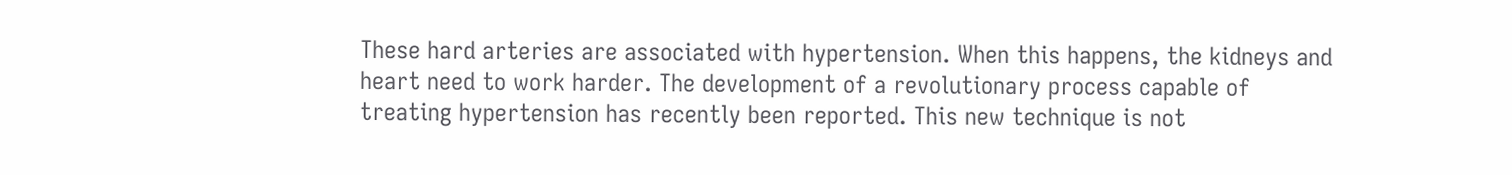These hard arteries are associated with hypertension. When this happens, the kidneys and heart need to work harder. The development of a revolutionary process capable of treating hypertension has recently been reported. This new technique is not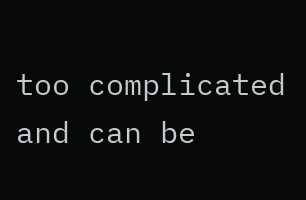too complicated and can be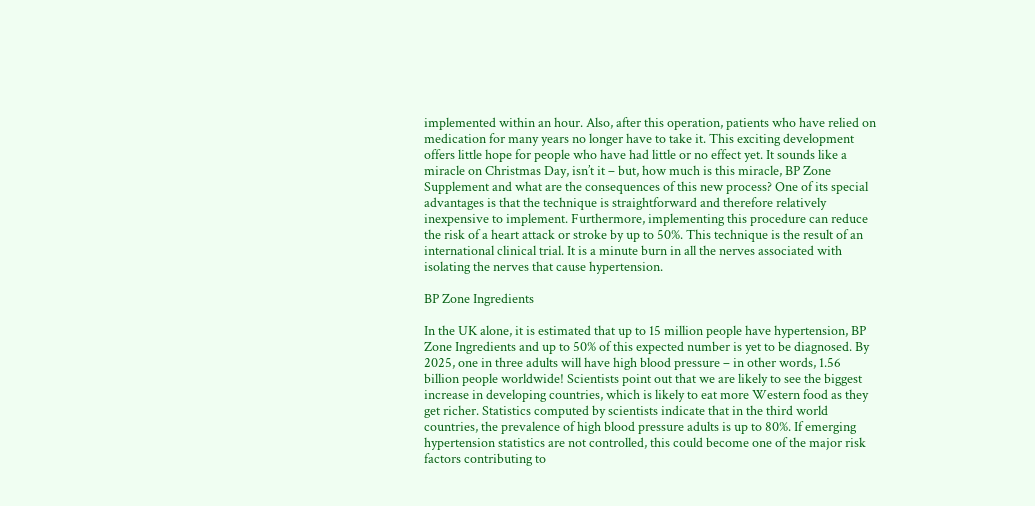implemented within an hour. Also, after this operation, patients who have relied on medication for many years no longer have to take it. This exciting development offers little hope for people who have had little or no effect yet. It sounds like a miracle on Christmas Day, isn’t it – but, how much is this miracle, BP Zone Supplement and what are the consequences of this new process? One of its special advantages is that the technique is straightforward and therefore relatively inexpensive to implement. Furthermore, implementing this procedure can reduce the risk of a heart attack or stroke by up to 50%. This technique is the result of an international clinical trial. It is a minute burn in all the nerves associated with isolating the nerves that cause hypertension.

BP Zone Ingredients

In the UK alone, it is estimated that up to 15 million people have hypertension, BP Zone Ingredients and up to 50% of this expected number is yet to be diagnosed. By 2025, one in three adults will have high blood pressure – in other words, 1.56 billion people worldwide! Scientists point out that we are likely to see the biggest increase in developing countries, which is likely to eat more Western food as they get richer. Statistics computed by scientists indicate that in the third world countries, the prevalence of high blood pressure adults is up to 80%. If emerging hypertension statistics are not controlled, this could become one of the major risk factors contributing to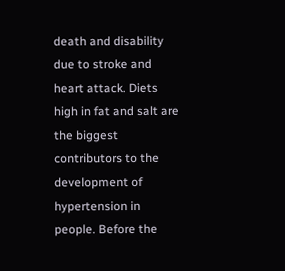death and disability due to stroke and heart attack. Diets high in fat and salt are the biggest contributors to the development of hypertension in people. Before the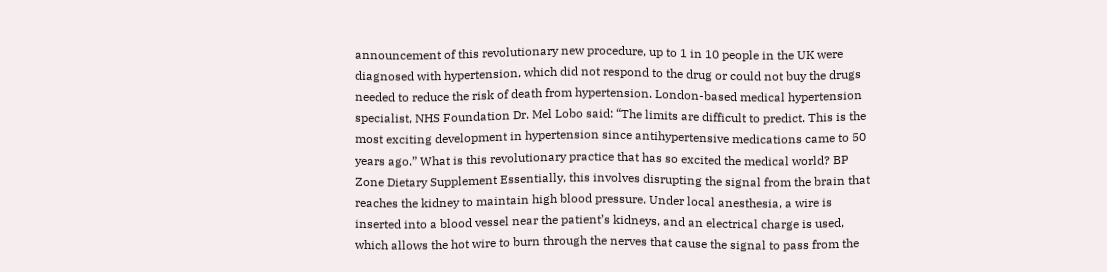announcement of this revolutionary new procedure, up to 1 in 10 people in the UK were diagnosed with hypertension, which did not respond to the drug or could not buy the drugs needed to reduce the risk of death from hypertension. London-based medical hypertension specialist, NHS Foundation Dr. Mel Lobo said: “The limits are difficult to predict. This is the most exciting development in hypertension since antihypertensive medications came to 50 years ago.” What is this revolutionary practice that has so excited the medical world? BP Zone Dietary Supplement Essentially, this involves disrupting the signal from the brain that reaches the kidney to maintain high blood pressure. Under local anesthesia, a wire is inserted into a blood vessel near the patient’s kidneys, and an electrical charge is used, which allows the hot wire to burn through the nerves that cause the signal to pass from the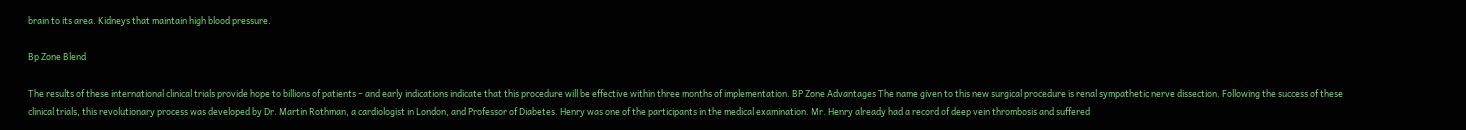brain to its area. Kidneys that maintain high blood pressure.

Bp Zone Blend

The results of these international clinical trials provide hope to billions of patients – and early indications indicate that this procedure will be effective within three months of implementation. BP Zone Advantages The name given to this new surgical procedure is renal sympathetic nerve dissection. Following the success of these clinical trials, this revolutionary process was developed by Dr. Martin Rothman, a cardiologist in London, and Professor of Diabetes. Henry was one of the participants in the medical examination. Mr. Henry already had a record of deep vein thrombosis and suffered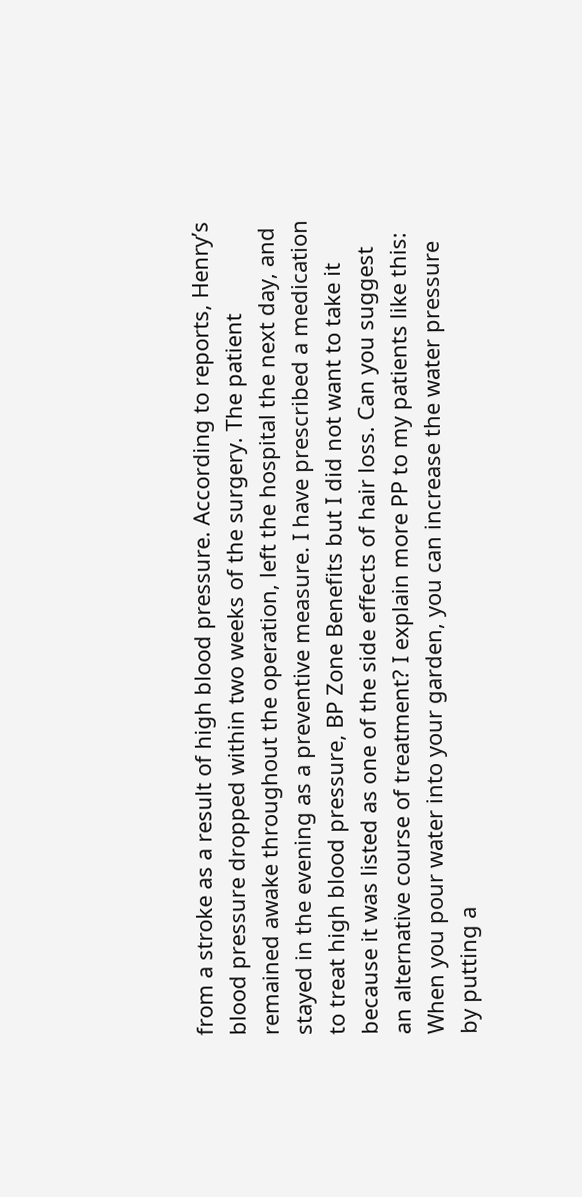from a stroke as a result of high blood pressure. According to reports, Henry’s blood pressure dropped within two weeks of the surgery. The patient remained awake throughout the operation, left the hospital the next day, and stayed in the evening as a preventive measure. I have prescribed a medication to treat high blood pressure, BP Zone Benefits but I did not want to take it because it was listed as one of the side effects of hair loss. Can you suggest an alternative course of treatment? I explain more PP to my patients like this: When you pour water into your garden, you can increase the water pressure by putting a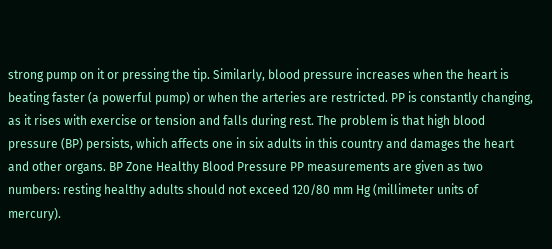strong pump on it or pressing the tip. Similarly, blood pressure increases when the heart is beating faster (a powerful pump) or when the arteries are restricted. PP is constantly changing, as it rises with exercise or tension and falls during rest. The problem is that high blood pressure (BP) persists, which affects one in six adults in this country and damages the heart and other organs. BP Zone Healthy Blood Pressure PP measurements are given as two numbers: resting healthy adults should not exceed 120/80 mm Hg (millimeter units of mercury).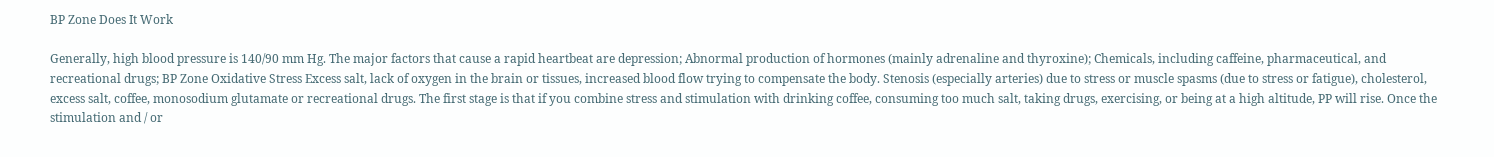BP Zone Does It Work

Generally, high blood pressure is 140/90 mm Hg. The major factors that cause a rapid heartbeat are depression; Abnormal production of hormones (mainly adrenaline and thyroxine); Chemicals, including caffeine, pharmaceutical, and recreational drugs; BP Zone Oxidative Stress Excess salt, lack of oxygen in the brain or tissues, increased blood flow trying to compensate the body. Stenosis (especially arteries) due to stress or muscle spasms (due to stress or fatigue), cholesterol, excess salt, coffee, monosodium glutamate or recreational drugs. The first stage is that if you combine stress and stimulation with drinking coffee, consuming too much salt, taking drugs, exercising, or being at a high altitude, PP will rise. Once the stimulation and / or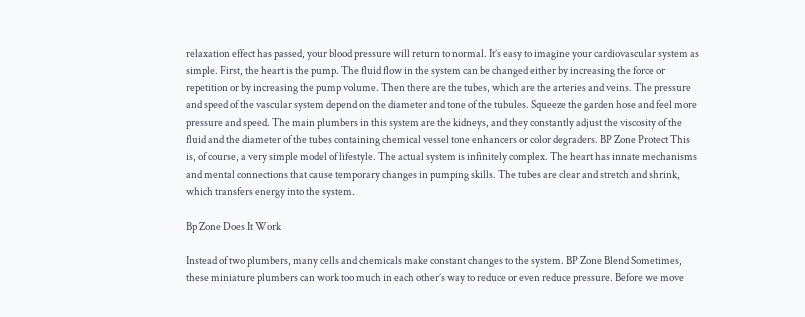relaxation effect has passed, your blood pressure will return to normal. It’s easy to imagine your cardiovascular system as simple. First, the heart is the pump. The fluid flow in the system can be changed either by increasing the force or repetition or by increasing the pump volume. Then there are the tubes, which are the arteries and veins. The pressure and speed of the vascular system depend on the diameter and tone of the tubules. Squeeze the garden hose and feel more pressure and speed. The main plumbers in this system are the kidneys, and they constantly adjust the viscosity of the fluid and the diameter of the tubes containing chemical vessel tone enhancers or color degraders. BP Zone Protect This is, of course, a very simple model of lifestyle. The actual system is infinitely complex. The heart has innate mechanisms and mental connections that cause temporary changes in pumping skills. The tubes are clear and stretch and shrink, which transfers energy into the system.

Bp Zone Does It Work

Instead of two plumbers, many cells and chemicals make constant changes to the system. BP Zone Blend Sometimes, these miniature plumbers can work too much in each other’s way to reduce or even reduce pressure. Before we move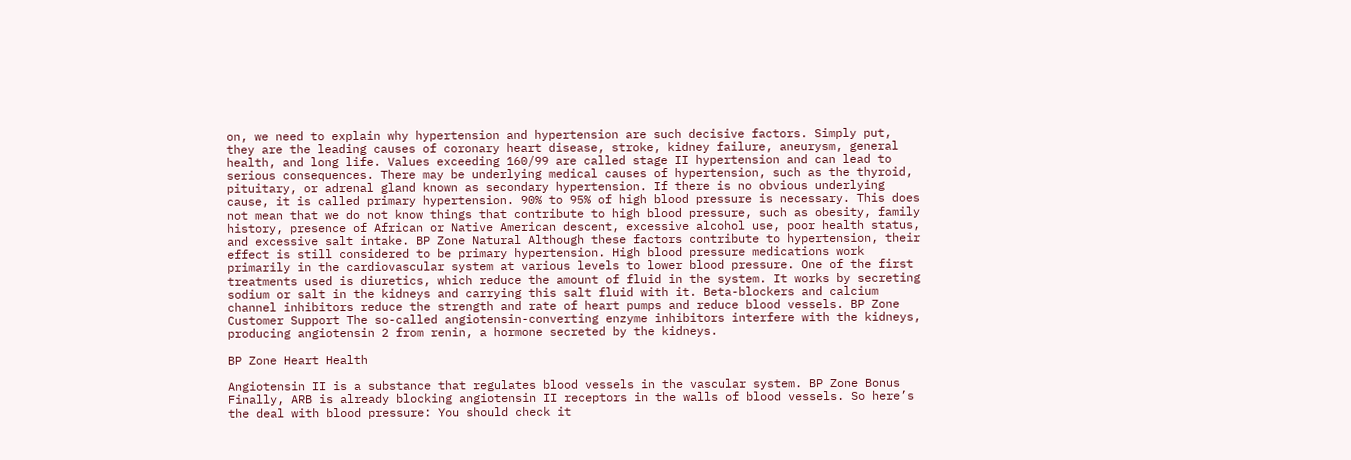on, we need to explain why hypertension and hypertension are such decisive factors. Simply put, they are the leading causes of coronary heart disease, stroke, kidney failure, aneurysm, general health, and long life. Values exceeding 160/99 are called stage II hypertension and can lead to serious consequences. There may be underlying medical causes of hypertension, such as the thyroid, pituitary, or adrenal gland known as secondary hypertension. If there is no obvious underlying cause, it is called primary hypertension. 90% to 95% of high blood pressure is necessary. This does not mean that we do not know things that contribute to high blood pressure, such as obesity, family history, presence of African or Native American descent, excessive alcohol use, poor health status, and excessive salt intake. BP Zone Natural Although these factors contribute to hypertension, their effect is still considered to be primary hypertension. High blood pressure medications work primarily in the cardiovascular system at various levels to lower blood pressure. One of the first treatments used is diuretics, which reduce the amount of fluid in the system. It works by secreting sodium or salt in the kidneys and carrying this salt fluid with it. Beta-blockers and calcium channel inhibitors reduce the strength and rate of heart pumps and reduce blood vessels. BP Zone Customer Support The so-called angiotensin-converting enzyme inhibitors interfere with the kidneys, producing angiotensin 2 from renin, a hormone secreted by the kidneys.

BP Zone Heart Health

Angiotensin II is a substance that regulates blood vessels in the vascular system. BP Zone Bonus Finally, ARB is already blocking angiotensin II receptors in the walls of blood vessels. So here’s the deal with blood pressure: You should check it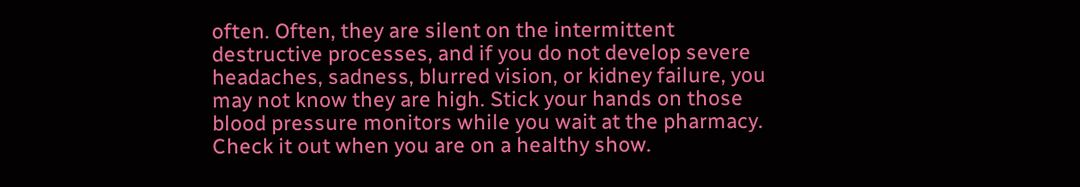often. Often, they are silent on the intermittent destructive processes, and if you do not develop severe headaches, sadness, blurred vision, or kidney failure, you may not know they are high. Stick your hands on those blood pressure monitors while you wait at the pharmacy. Check it out when you are on a healthy show.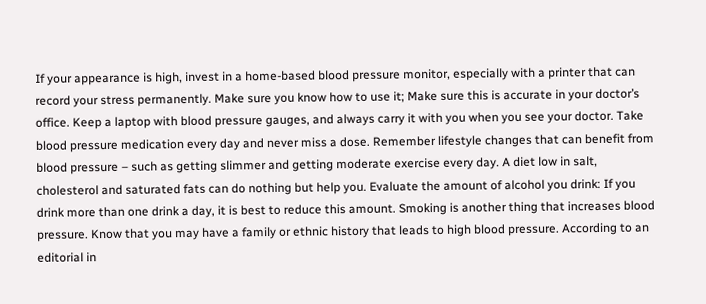If your appearance is high, invest in a home-based blood pressure monitor, especially with a printer that can record your stress permanently. Make sure you know how to use it; Make sure this is accurate in your doctor’s office. Keep a laptop with blood pressure gauges, and always carry it with you when you see your doctor. Take blood pressure medication every day and never miss a dose. Remember lifestyle changes that can benefit from blood pressure – such as getting slimmer and getting moderate exercise every day. A diet low in salt, cholesterol and saturated fats can do nothing but help you. Evaluate the amount of alcohol you drink: If you drink more than one drink a day, it is best to reduce this amount. Smoking is another thing that increases blood pressure. Know that you may have a family or ethnic history that leads to high blood pressure. According to an editorial in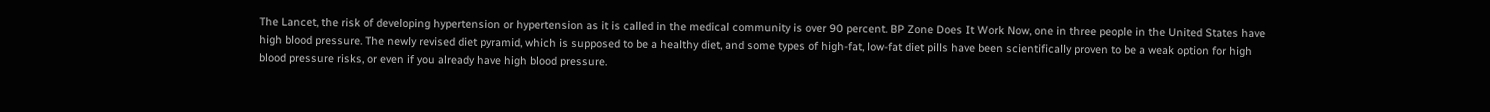The Lancet, the risk of developing hypertension or hypertension as it is called in the medical community is over 90 percent. BP Zone Does It Work Now, one in three people in the United States have high blood pressure. The newly revised diet pyramid, which is supposed to be a healthy diet, and some types of high-fat, low-fat diet pills have been scientifically proven to be a weak option for high blood pressure risks, or even if you already have high blood pressure.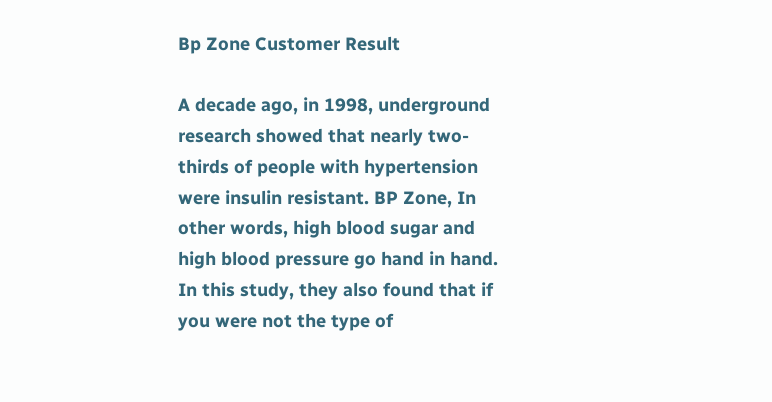Bp Zone Customer Result

A decade ago, in 1998, underground research showed that nearly two-thirds of people with hypertension were insulin resistant. BP Zone, In other words, high blood sugar and high blood pressure go hand in hand. In this study, they also found that if you were not the type of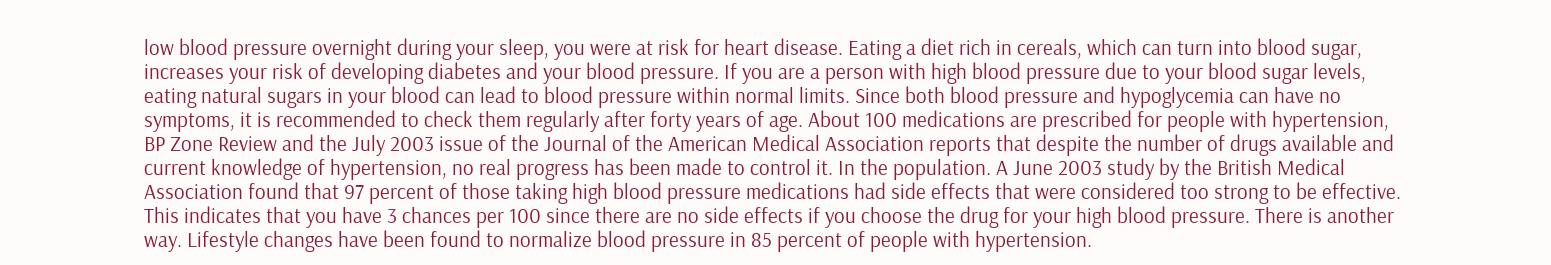low blood pressure overnight during your sleep, you were at risk for heart disease. Eating a diet rich in cereals, which can turn into blood sugar, increases your risk of developing diabetes and your blood pressure. If you are a person with high blood pressure due to your blood sugar levels, eating natural sugars in your blood can lead to blood pressure within normal limits. Since both blood pressure and hypoglycemia can have no symptoms, it is recommended to check them regularly after forty years of age. About 100 medications are prescribed for people with hypertension, BP Zone Review and the July 2003 issue of the Journal of the American Medical Association reports that despite the number of drugs available and current knowledge of hypertension, no real progress has been made to control it. In the population. A June 2003 study by the British Medical Association found that 97 percent of those taking high blood pressure medications had side effects that were considered too strong to be effective. This indicates that you have 3 chances per 100 since there are no side effects if you choose the drug for your high blood pressure. There is another way. Lifestyle changes have been found to normalize blood pressure in 85 percent of people with hypertension.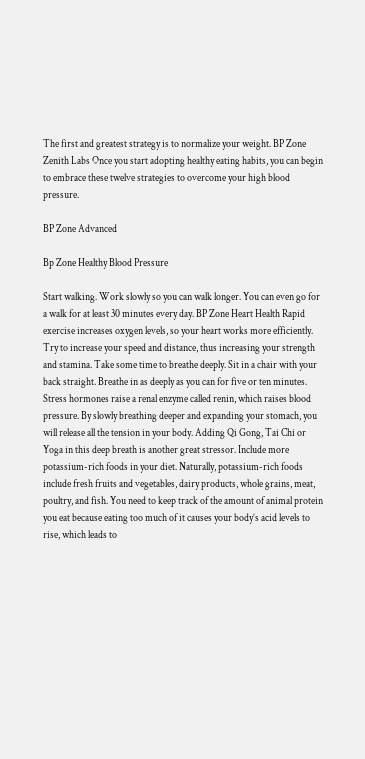The first and greatest strategy is to normalize your weight. BP Zone Zenith Labs Once you start adopting healthy eating habits, you can begin to embrace these twelve strategies to overcome your high blood pressure.

BP Zone Advanced

Bp Zone Healthy Blood Pressure

Start walking. Work slowly so you can walk longer. You can even go for a walk for at least 30 minutes every day. BP Zone Heart Health Rapid exercise increases oxygen levels, so your heart works more efficiently. Try to increase your speed and distance, thus increasing your strength and stamina. Take some time to breathe deeply. Sit in a chair with your back straight. Breathe in as deeply as you can for five or ten minutes. Stress hormones raise a renal enzyme called renin, which raises blood pressure. By slowly breathing deeper and expanding your stomach, you will release all the tension in your body. Adding Qi Gong, Tai Chi or Yoga in this deep breath is another great stressor. Include more potassium-rich foods in your diet. Naturally, potassium-rich foods include fresh fruits and vegetables, dairy products, whole grains, meat, poultry, and fish. You need to keep track of the amount of animal protein you eat because eating too much of it causes your body’s acid levels to rise, which leads to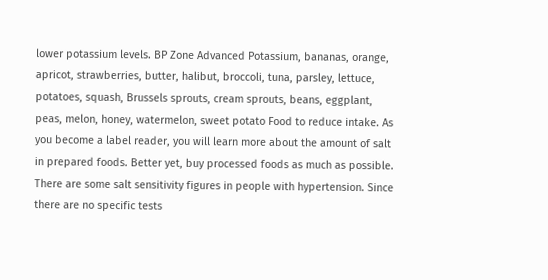lower potassium levels. BP Zone Advanced Potassium, bananas, orange, apricot, strawberries, butter, halibut, broccoli, tuna, parsley, lettuce, potatoes, squash, Brussels sprouts, cream sprouts, beans, eggplant, peas, melon, honey, watermelon, sweet potato Food to reduce intake. As you become a label reader, you will learn more about the amount of salt in prepared foods. Better yet, buy processed foods as much as possible. There are some salt sensitivity figures in people with hypertension. Since there are no specific tests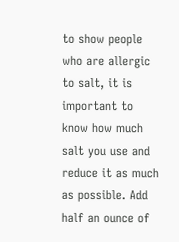to show people who are allergic to salt, it is important to know how much salt you use and reduce it as much as possible. Add half an ounce of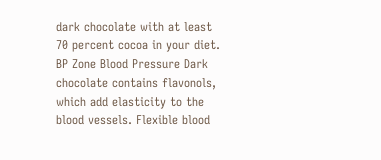dark chocolate with at least 70 percent cocoa in your diet. BP Zone Blood Pressure Dark chocolate contains flavonols, which add elasticity to the blood vessels. Flexible blood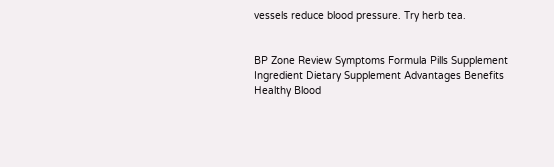vessels reduce blood pressure. Try herb tea.


BP Zone Review Symptoms Formula Pills Supplement Ingredient Dietary Supplement Advantages Benefits Healthy Blood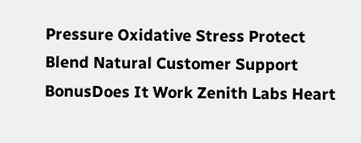Pressure Oxidative Stress Protect Blend Natural Customer Support BonusDoes It Work Zenith Labs Heart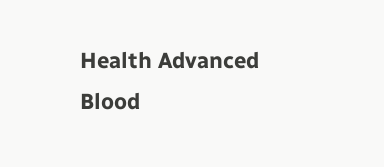Health Advanced Blood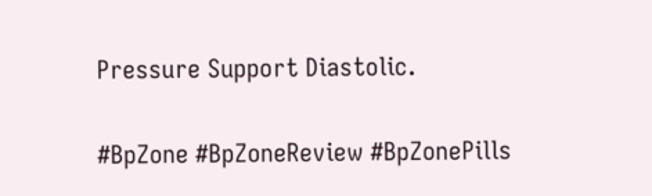Pressure Support Diastolic.

#BpZone #BpZoneReview #BpZonePills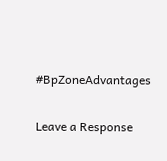#BpZoneAdvantages

Leave a Response